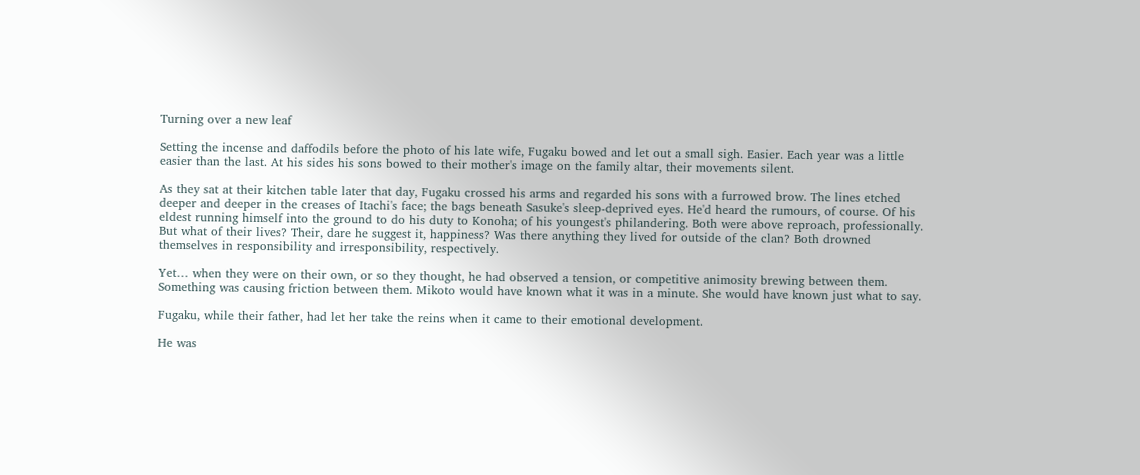Turning over a new leaf

Setting the incense and daffodils before the photo of his late wife, Fugaku bowed and let out a small sigh. Easier. Each year was a little easier than the last. At his sides his sons bowed to their mother's image on the family altar, their movements silent.

As they sat at their kitchen table later that day, Fugaku crossed his arms and regarded his sons with a furrowed brow. The lines etched deeper and deeper in the creases of Itachi's face; the bags beneath Sasuke's sleep-deprived eyes. He'd heard the rumours, of course. Of his eldest running himself into the ground to do his duty to Konoha; of his youngest's philandering. Both were above reproach, professionally. But what of their lives? Their, dare he suggest it, happiness? Was there anything they lived for outside of the clan? Both drowned themselves in responsibility and irresponsibility, respectively.

Yet… when they were on their own, or so they thought, he had observed a tension, or competitive animosity brewing between them. Something was causing friction between them. Mikoto would have known what it was in a minute. She would have known just what to say.

Fugaku, while their father, had let her take the reins when it came to their emotional development.

He was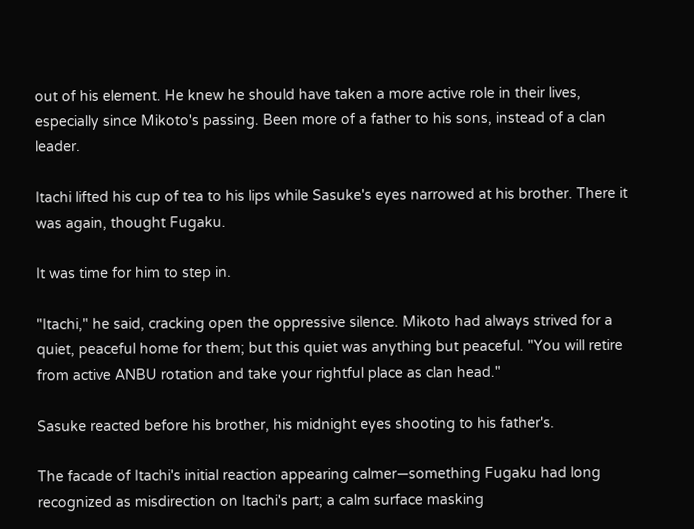out of his element. He knew he should have taken a more active role in their lives, especially since Mikoto's passing. Been more of a father to his sons, instead of a clan leader.

Itachi lifted his cup of tea to his lips while Sasuke's eyes narrowed at his brother. There it was again, thought Fugaku.

It was time for him to step in.

"Itachi," he said, cracking open the oppressive silence. Mikoto had always strived for a quiet, peaceful home for them; but this quiet was anything but peaceful. "You will retire from active ANBU rotation and take your rightful place as clan head."

Sasuke reacted before his brother, his midnight eyes shooting to his father's.

The facade of Itachi's initial reaction appearing calmer—something Fugaku had long recognized as misdirection on Itachi's part; a calm surface masking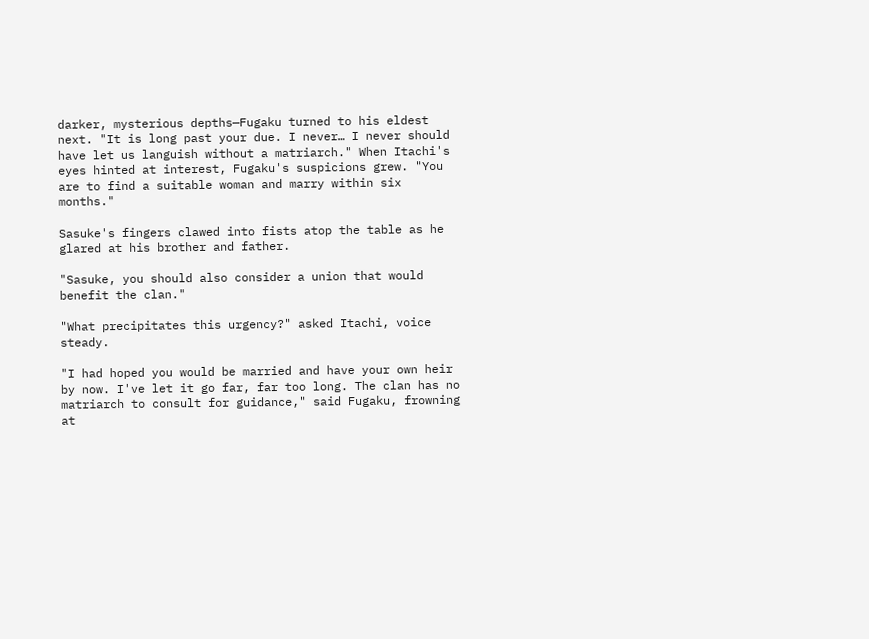darker, mysterious depths—Fugaku turned to his eldest next. "It is long past your due. I never… I never should have let us languish without a matriarch." When Itachi's eyes hinted at interest, Fugaku's suspicions grew. "You are to find a suitable woman and marry within six months."

Sasuke's fingers clawed into fists atop the table as he glared at his brother and father.

"Sasuke, you should also consider a union that would benefit the clan."

"What precipitates this urgency?" asked Itachi, voice steady.

"I had hoped you would be married and have your own heir by now. I've let it go far, far too long. The clan has no matriarch to consult for guidance," said Fugaku, frowning at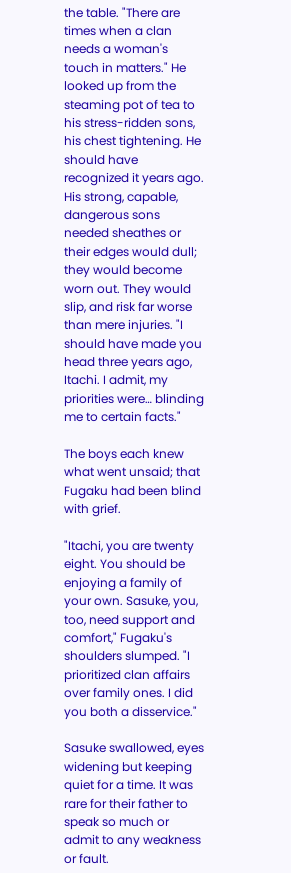the table. "There are times when a clan needs a woman's touch in matters." He looked up from the steaming pot of tea to his stress-ridden sons, his chest tightening. He should have recognized it years ago. His strong, capable, dangerous sons needed sheathes or their edges would dull; they would become worn out. They would slip, and risk far worse than mere injuries. "I should have made you head three years ago, Itachi. I admit, my priorities were… blinding me to certain facts."

The boys each knew what went unsaid; that Fugaku had been blind with grief.

"Itachi, you are twenty eight. You should be enjoying a family of your own. Sasuke, you, too, need support and comfort," Fugaku's shoulders slumped. "I prioritized clan affairs over family ones. I did you both a disservice."

Sasuke swallowed, eyes widening but keeping quiet for a time. It was rare for their father to speak so much or admit to any weakness or fault.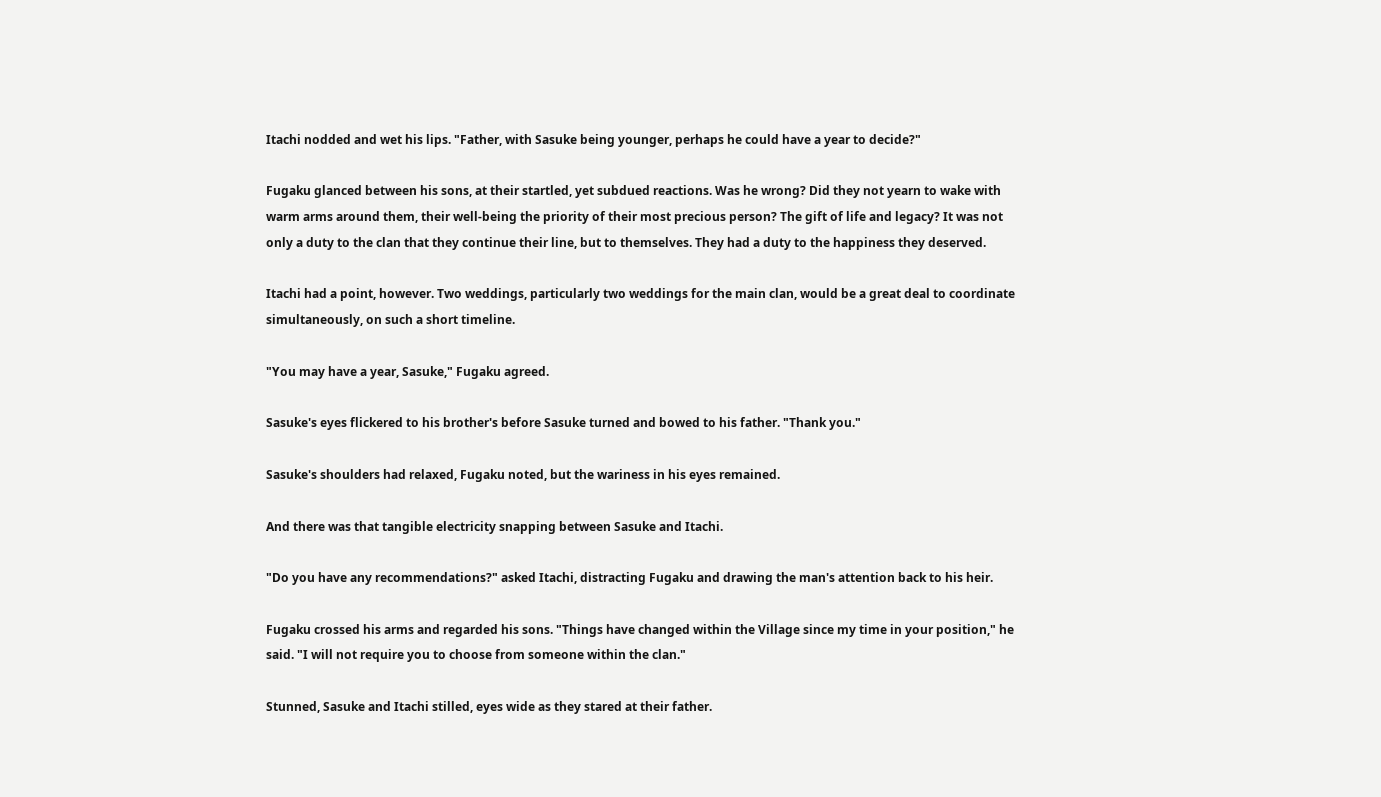Itachi nodded and wet his lips. "Father, with Sasuke being younger, perhaps he could have a year to decide?"

Fugaku glanced between his sons, at their startled, yet subdued reactions. Was he wrong? Did they not yearn to wake with warm arms around them, their well-being the priority of their most precious person? The gift of life and legacy? It was not only a duty to the clan that they continue their line, but to themselves. They had a duty to the happiness they deserved.

Itachi had a point, however. Two weddings, particularly two weddings for the main clan, would be a great deal to coordinate simultaneously, on such a short timeline.

"You may have a year, Sasuke," Fugaku agreed.

Sasuke's eyes flickered to his brother's before Sasuke turned and bowed to his father. "Thank you."

Sasuke's shoulders had relaxed, Fugaku noted, but the wariness in his eyes remained.

And there was that tangible electricity snapping between Sasuke and Itachi.

"Do you have any recommendations?" asked Itachi, distracting Fugaku and drawing the man's attention back to his heir.

Fugaku crossed his arms and regarded his sons. "Things have changed within the Village since my time in your position," he said. "I will not require you to choose from someone within the clan."

Stunned, Sasuke and Itachi stilled, eyes wide as they stared at their father.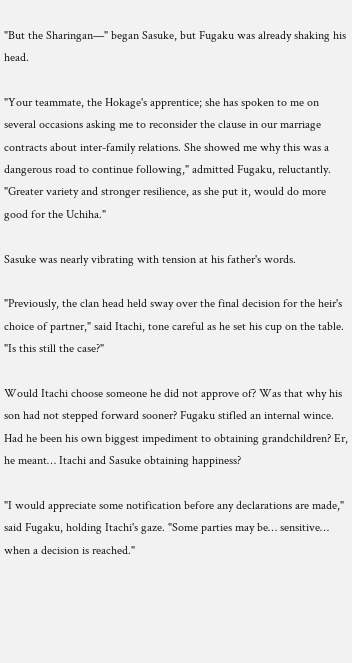"But the Sharingan—" began Sasuke, but Fugaku was already shaking his head.

"Your teammate, the Hokage's apprentice; she has spoken to me on several occasions asking me to reconsider the clause in our marriage contracts about inter-family relations. She showed me why this was a dangerous road to continue following," admitted Fugaku, reluctantly. "Greater variety and stronger resilience, as she put it, would do more good for the Uchiha."

Sasuke was nearly vibrating with tension at his father's words.

"Previously, the clan head held sway over the final decision for the heir's choice of partner," said Itachi, tone careful as he set his cup on the table. "Is this still the case?"

Would Itachi choose someone he did not approve of? Was that why his son had not stepped forward sooner? Fugaku stifled an internal wince. Had he been his own biggest impediment to obtaining grandchildren? Er, he meant… Itachi and Sasuke obtaining happiness?

"I would appreciate some notification before any declarations are made," said Fugaku, holding Itachi's gaze. "Some parties may be… sensitive… when a decision is reached."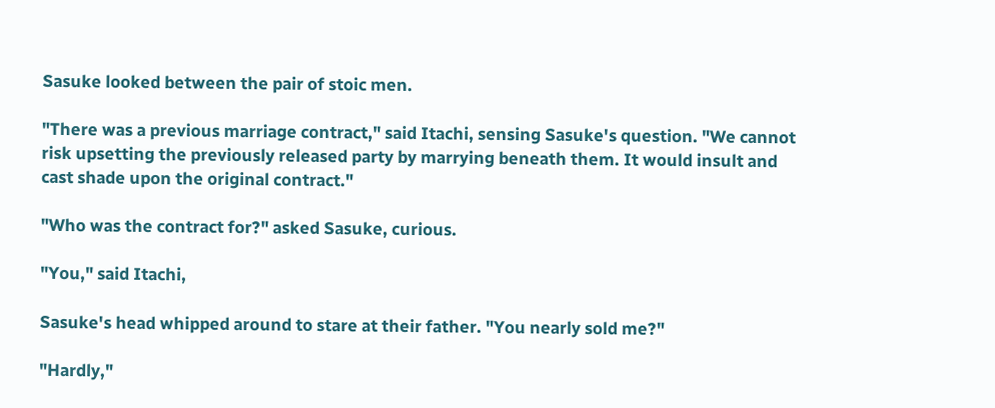Sasuke looked between the pair of stoic men.

"There was a previous marriage contract," said Itachi, sensing Sasuke's question. "We cannot risk upsetting the previously released party by marrying beneath them. It would insult and cast shade upon the original contract."

"Who was the contract for?" asked Sasuke, curious.

"You," said Itachi,

Sasuke's head whipped around to stare at their father. "You nearly sold me?"

"Hardly,"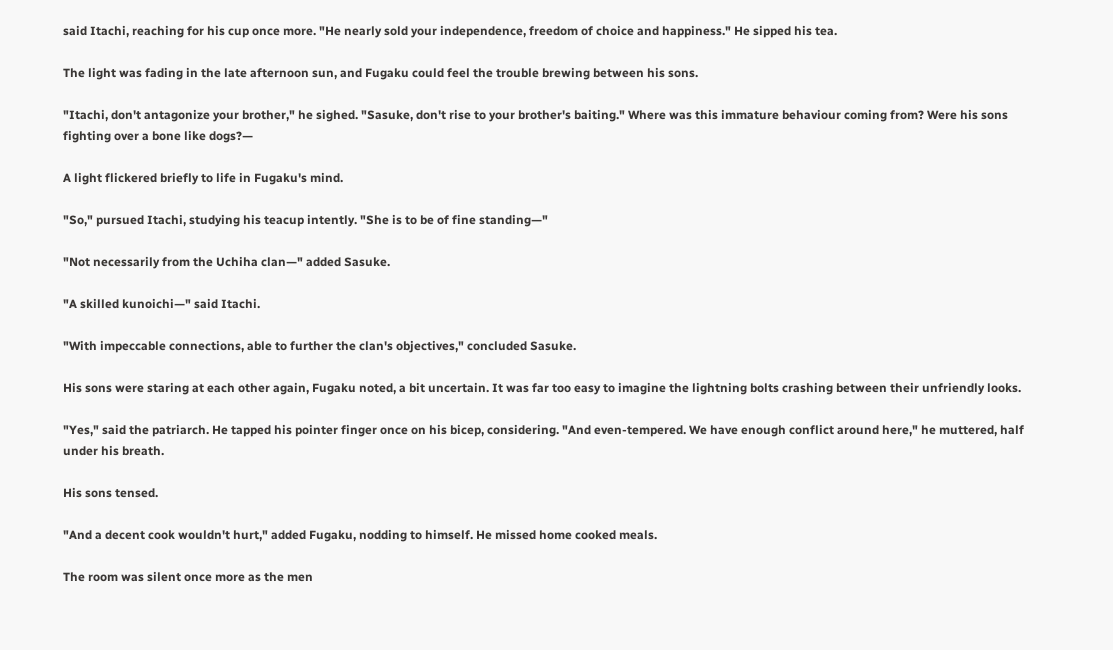said Itachi, reaching for his cup once more. "He nearly sold your independence, freedom of choice and happiness." He sipped his tea.

The light was fading in the late afternoon sun, and Fugaku could feel the trouble brewing between his sons.

"Itachi, don't antagonize your brother," he sighed. "Sasuke, don't rise to your brother's baiting." Where was this immature behaviour coming from? Were his sons fighting over a bone like dogs?—

A light flickered briefly to life in Fugaku's mind.

"So," pursued Itachi, studying his teacup intently. "She is to be of fine standing—"

"Not necessarily from the Uchiha clan—" added Sasuke.

"A skilled kunoichi—" said Itachi.

"With impeccable connections, able to further the clan's objectives," concluded Sasuke.

His sons were staring at each other again, Fugaku noted, a bit uncertain. It was far too easy to imagine the lightning bolts crashing between their unfriendly looks.

"Yes," said the patriarch. He tapped his pointer finger once on his bicep, considering. "And even-tempered. We have enough conflict around here," he muttered, half under his breath.

His sons tensed.

"And a decent cook wouldn't hurt," added Fugaku, nodding to himself. He missed home cooked meals.

The room was silent once more as the men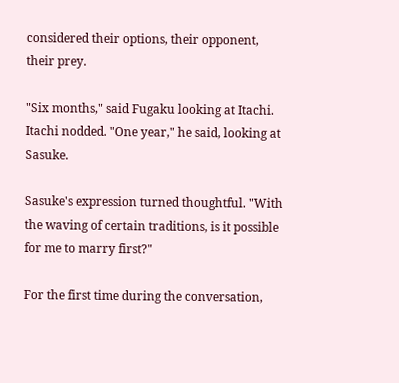considered their options, their opponent, their prey.

"Six months," said Fugaku looking at Itachi. Itachi nodded. "One year," he said, looking at Sasuke.

Sasuke's expression turned thoughtful. "With the waving of certain traditions, is it possible for me to marry first?"

For the first time during the conversation,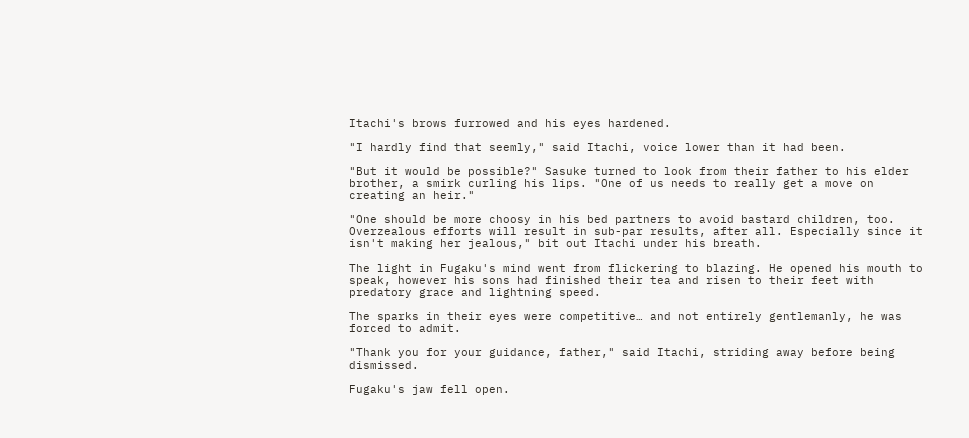Itachi's brows furrowed and his eyes hardened.

"I hardly find that seemly," said Itachi, voice lower than it had been.

"But it would be possible?" Sasuke turned to look from their father to his elder brother, a smirk curling his lips. "One of us needs to really get a move on creating an heir."

"One should be more choosy in his bed partners to avoid bastard children, too. Overzealous efforts will result in sub-par results, after all. Especially since it isn't making her jealous," bit out Itachi under his breath.

The light in Fugaku's mind went from flickering to blazing. He opened his mouth to speak, however his sons had finished their tea and risen to their feet with predatory grace and lightning speed.

The sparks in their eyes were competitive… and not entirely gentlemanly, he was forced to admit.

"Thank you for your guidance, father," said Itachi, striding away before being dismissed.

Fugaku's jaw fell open.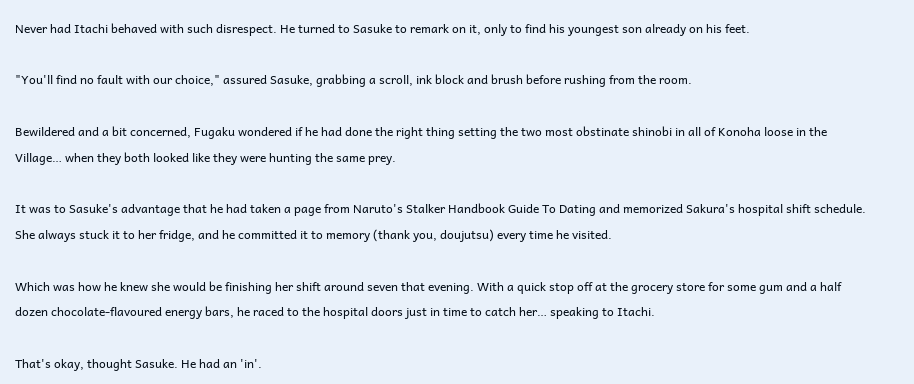Never had Itachi behaved with such disrespect. He turned to Sasuke to remark on it, only to find his youngest son already on his feet.

"You'll find no fault with our choice," assured Sasuke, grabbing a scroll, ink block and brush before rushing from the room.

Bewildered and a bit concerned, Fugaku wondered if he had done the right thing setting the two most obstinate shinobi in all of Konoha loose in the Village… when they both looked like they were hunting the same prey.

It was to Sasuke's advantage that he had taken a page from Naruto's Stalker Handbook Guide To Dating and memorized Sakura's hospital shift schedule. She always stuck it to her fridge, and he committed it to memory (thank you, doujutsu) every time he visited.

Which was how he knew she would be finishing her shift around seven that evening. With a quick stop off at the grocery store for some gum and a half dozen chocolate-flavoured energy bars, he raced to the hospital doors just in time to catch her… speaking to Itachi.

That's okay, thought Sasuke. He had an 'in'.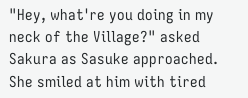"Hey, what're you doing in my neck of the Village?" asked Sakura as Sasuke approached. She smiled at him with tired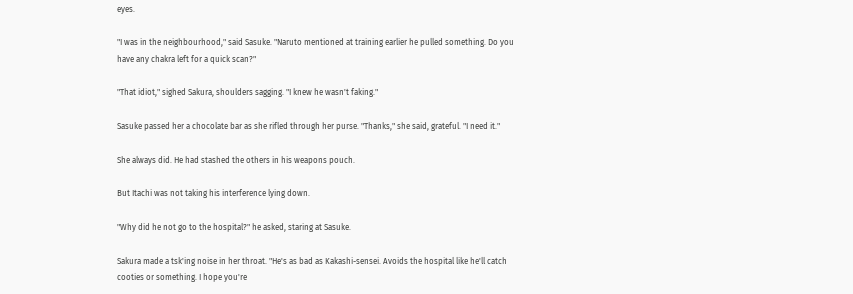eyes.

"I was in the neighbourhood," said Sasuke. "Naruto mentioned at training earlier he pulled something. Do you have any chakra left for a quick scan?"

"That idiot," sighed Sakura, shoulders sagging. "I knew he wasn't faking."

Sasuke passed her a chocolate bar as she rifled through her purse. "Thanks," she said, grateful. "I need it."

She always did. He had stashed the others in his weapons pouch.

But Itachi was not taking his interference lying down.

"Why did he not go to the hospital?" he asked, staring at Sasuke.

Sakura made a tsk'ing noise in her throat. "He's as bad as Kakashi-sensei. Avoids the hospital like he'll catch cooties or something. I hope you're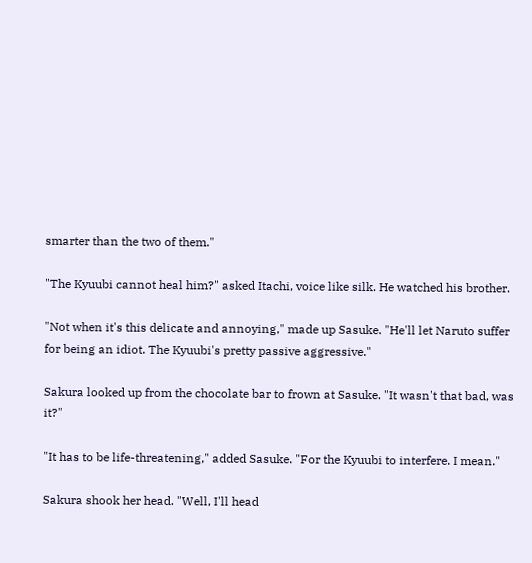smarter than the two of them."

"The Kyuubi cannot heal him?" asked Itachi, voice like silk. He watched his brother.

"Not when it's this delicate and annoying," made up Sasuke. "He'll let Naruto suffer for being an idiot. The Kyuubi's pretty passive aggressive."

Sakura looked up from the chocolate bar to frown at Sasuke. "It wasn't that bad, was it?"

"It has to be life-threatening," added Sasuke. "For the Kyuubi to interfere. I mean."

Sakura shook her head. "Well, I'll head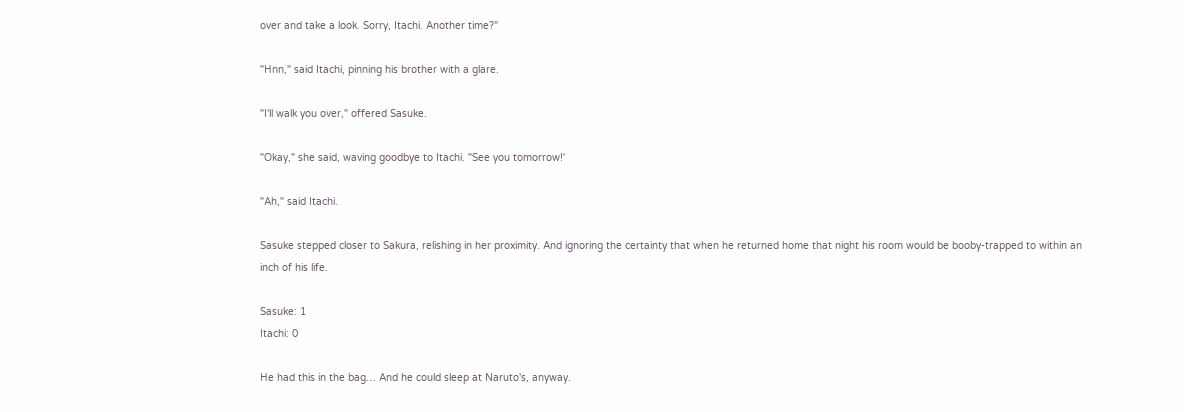over and take a look. Sorry, Itachi. Another time?"

"Hnn," said Itachi, pinning his brother with a glare.

"I'll walk you over," offered Sasuke.

"Okay," she said, waving goodbye to Itachi. "See you tomorrow!'

"Ah," said Itachi.

Sasuke stepped closer to Sakura, relishing in her proximity. And ignoring the certainty that when he returned home that night his room would be booby-trapped to within an inch of his life.

Sasuke: 1
Itachi: 0

He had this in the bag… And he could sleep at Naruto's, anyway.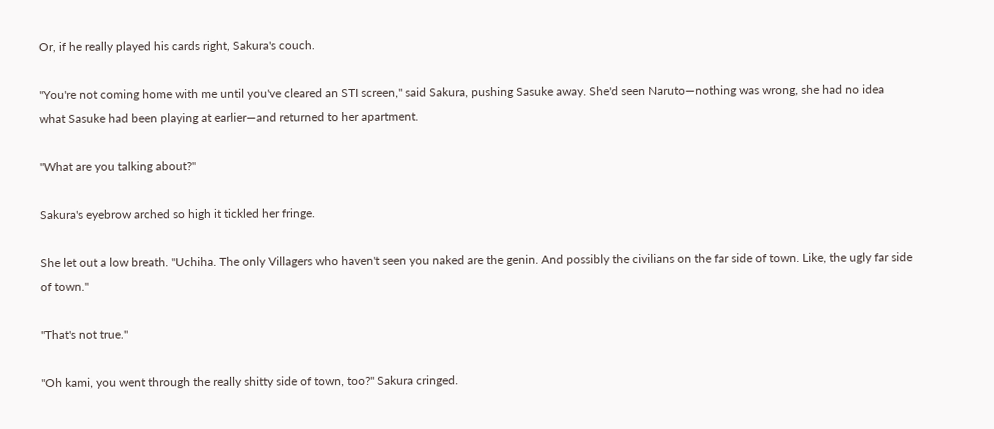Or, if he really played his cards right, Sakura's couch.

"You're not coming home with me until you've cleared an STI screen," said Sakura, pushing Sasuke away. She'd seen Naruto—nothing was wrong, she had no idea what Sasuke had been playing at earlier—and returned to her apartment.

"What are you talking about?"

Sakura's eyebrow arched so high it tickled her fringe.

She let out a low breath. "Uchiha. The only Villagers who haven't seen you naked are the genin. And possibly the civilians on the far side of town. Like, the ugly far side of town."

"That's not true."

"Oh kami, you went through the really shitty side of town, too?" Sakura cringed.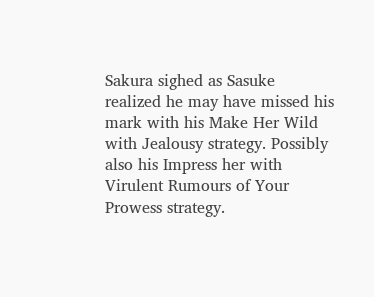Sakura sighed as Sasuke realized he may have missed his mark with his Make Her Wild with Jealousy strategy. Possibly also his Impress her with Virulent Rumours of Your Prowess strategy.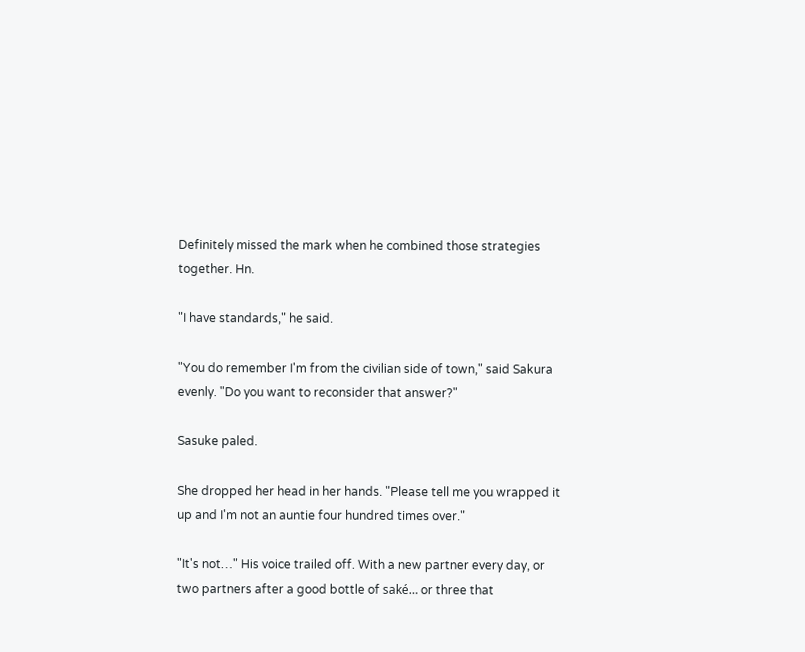Definitely missed the mark when he combined those strategies together. Hn.

"I have standards," he said.

"You do remember I'm from the civilian side of town," said Sakura evenly. "Do you want to reconsider that answer?"

Sasuke paled.

She dropped her head in her hands. "Please tell me you wrapped it up and I'm not an auntie four hundred times over."

"It's not…" His voice trailed off. With a new partner every day, or two partners after a good bottle of saké… or three that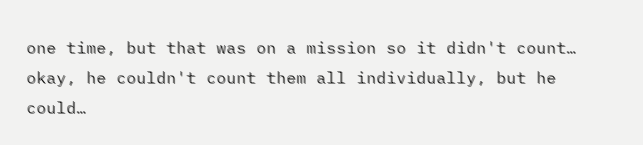one time, but that was on a mission so it didn't count… okay, he couldn't count them all individually, but he could…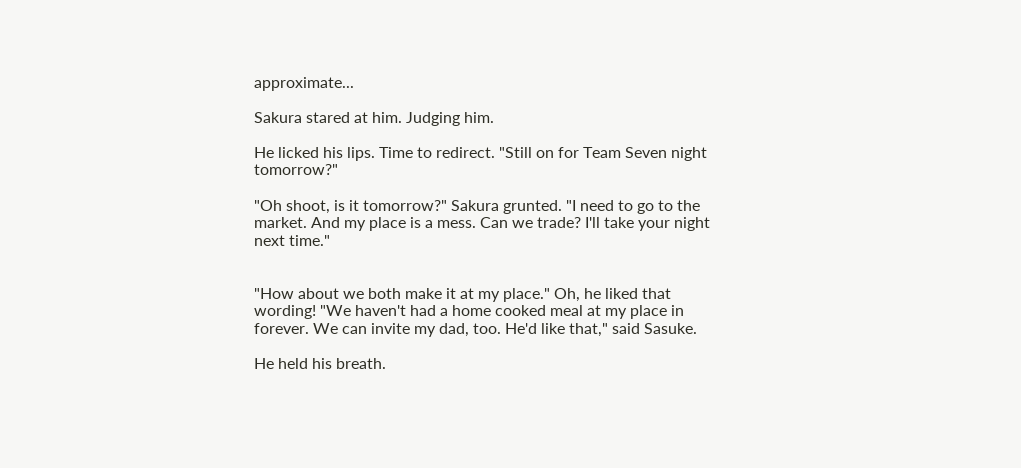approximate...

Sakura stared at him. Judging him.

He licked his lips. Time to redirect. "Still on for Team Seven night tomorrow?"

"Oh shoot, is it tomorrow?" Sakura grunted. "I need to go to the market. And my place is a mess. Can we trade? I'll take your night next time."


"How about we both make it at my place." Oh, he liked that wording! "We haven't had a home cooked meal at my place in forever. We can invite my dad, too. He'd like that," said Sasuke.

He held his breath.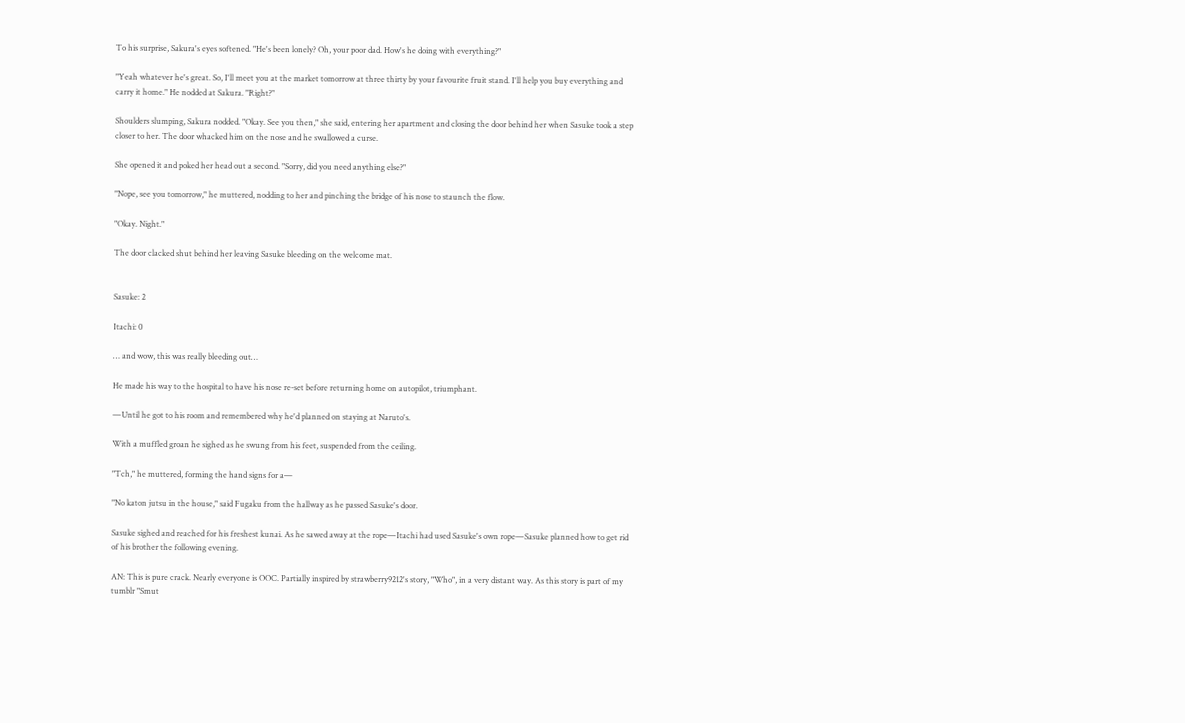To his surprise, Sakura's eyes softened. "He's been lonely? Oh, your poor dad. How's he doing with everything?"

"Yeah whatever he's great. So, I'll meet you at the market tomorrow at three thirty by your favourite fruit stand. I'll help you buy everything and carry it home." He nodded at Sakura. "Right?"

Shoulders slumping, Sakura nodded. "Okay. See you then," she said, entering her apartment and closing the door behind her when Sasuke took a step closer to her. The door whacked him on the nose and he swallowed a curse.

She opened it and poked her head out a second. "Sorry, did you need anything else?"

"Nope, see you tomorrow," he muttered, nodding to her and pinching the bridge of his nose to staunch the flow.

"Okay. Night."

The door clacked shut behind her leaving Sasuke bleeding on the welcome mat.


Sasuke: 2

Itachi: 0

… and wow, this was really bleeding out…

He made his way to the hospital to have his nose re-set before returning home on autopilot, triumphant.

—Until he got to his room and remembered why he'd planned on staying at Naruto's.

With a muffled groan he sighed as he swung from his feet, suspended from the ceiling.

"Tch," he muttered, forming the hand signs for a—

"No katon jutsu in the house," said Fugaku from the hallway as he passed Sasuke's door.

Sasuke sighed and reached for his freshest kunai. As he sawed away at the rope—Itachi had used Sasuke's own rope—Sasuke planned how to get rid of his brother the following evening.

AN: This is pure crack. Nearly everyone is OOC. Partially inspired by strawberry9212's story, "Who", in a very distant way. As this story is part of my tumblr "Smut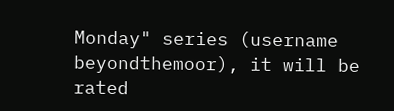Monday" series (username beyondthemoor), it will be rated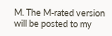M. The M-rated version will be posted to my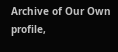Archive of Our Own profile,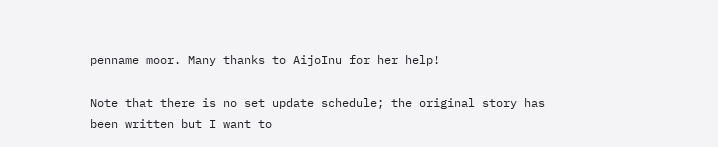penname moor. Many thanks to AijoInu for her help!

Note that there is no set update schedule; the original story has been written but I want to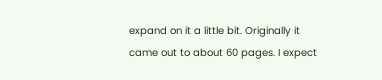expand on it a little bit. Originally it came out to about 60 pages. I expect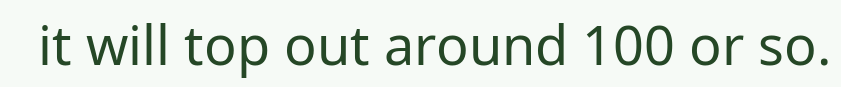it will top out around 100 or so.